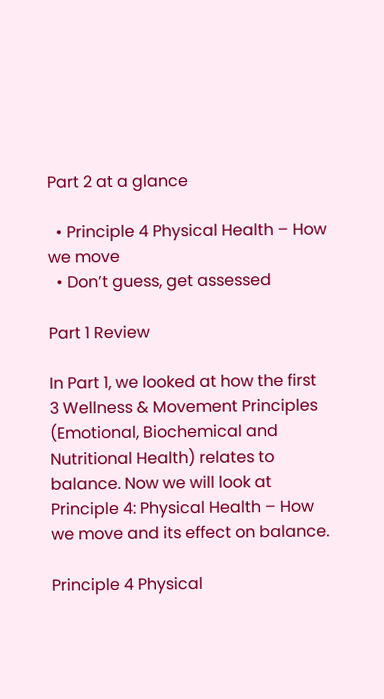Part 2 at a glance

  • Principle 4 Physical Health – How we move
  • Don’t guess, get assessed

Part 1 Review

In Part 1, we looked at how the first 3 Wellness & Movement Principles (Emotional, Biochemical and Nutritional Health) relates to balance. Now we will look at Principle 4: Physical Health – How we move and its effect on balance.

Principle 4 Physical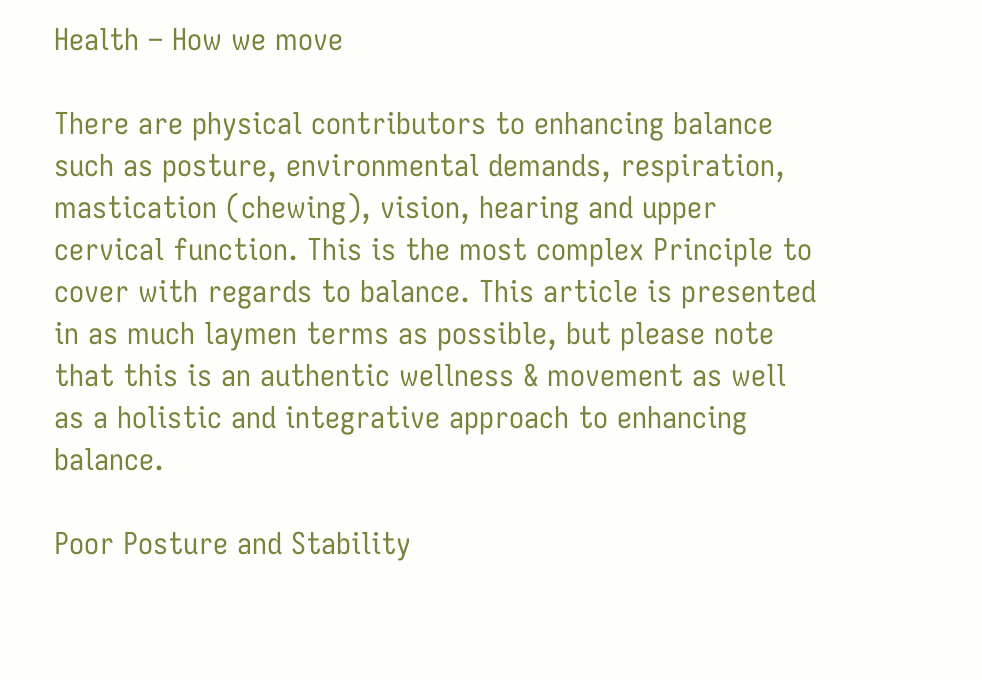Health – How we move

There are physical contributors to enhancing balance such as posture, environmental demands, respiration, mastication (chewing), vision, hearing and upper cervical function. This is the most complex Principle to cover with regards to balance. This article is presented in as much laymen terms as possible, but please note that this is an authentic wellness & movement as well as a holistic and integrative approach to enhancing balance.

Poor Posture and Stability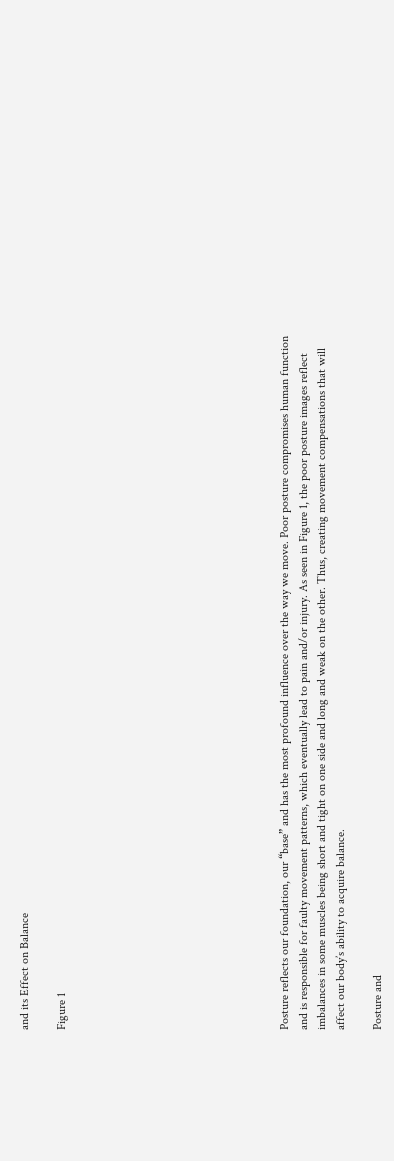and its Effect on Balance

Figure 1











Posture reflects our foundation, our “base” and has the most profound influence over the way we move. Poor posture compromises human function and is responsible for faulty movement patterns, which eventually lead to pain and/or injury. As seen in Figure 1, the poor posture images reflect imbalances in some muscles being short and tight on one side and long and weak on the other. Thus, creating movement compensations that will affect our body’s ability to acquire balance.

Posture and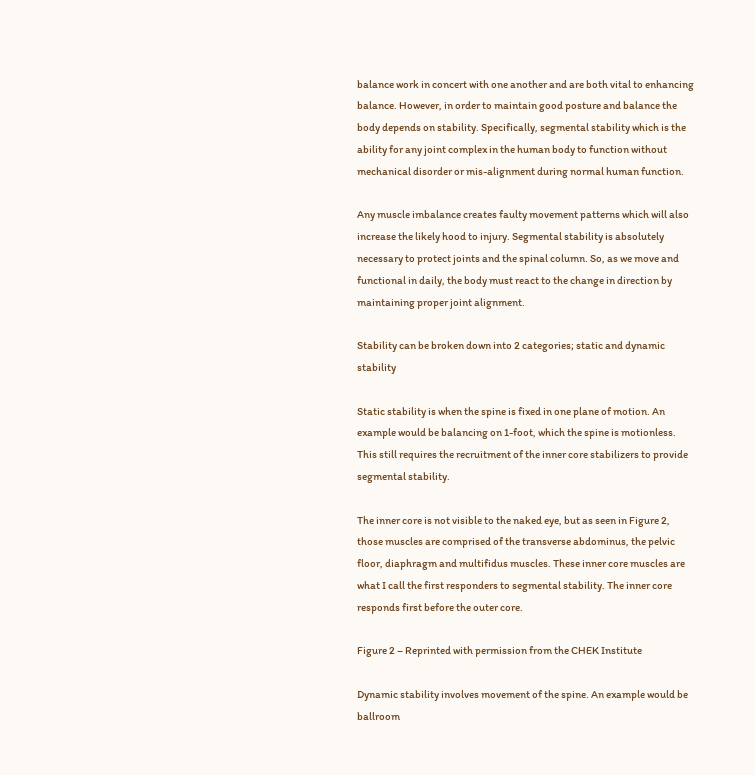balance work in concert with one another and are both vital to enhancing balance. However, in order to maintain good posture and balance the body depends on stability. Specifically, segmental stability which is the ability for any joint complex in the human body to function without mechanical disorder or mis-alignment during normal human function.

Any muscle imbalance creates faulty movement patterns which will also increase the likely hood to injury. Segmental stability is absolutely necessary to protect joints and the spinal column. So, as we move and functional in daily, the body must react to the change in direction by maintaining proper joint alignment.

Stability can be broken down into 2 categories; static and dynamic stability

Static stability is when the spine is fixed in one plane of motion. An example would be balancing on 1-foot, which the spine is motionless. This still requires the recruitment of the inner core stabilizers to provide segmental stability.

The inner core is not visible to the naked eye, but as seen in Figure 2, those muscles are comprised of the transverse abdominus, the pelvic floor, diaphragm and multifidus muscles. These inner core muscles are what I call the first responders to segmental stability. The inner core responds first before the outer core.

Figure 2 – Reprinted with permission from the CHEK Institute

Dynamic stability involves movement of the spine. An example would be ballroom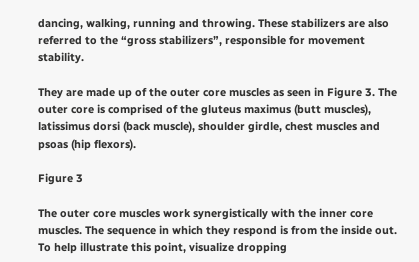dancing, walking, running and throwing. These stabilizers are also referred to the “gross stabilizers”, responsible for movement stability.

They are made up of the outer core muscles as seen in Figure 3. The outer core is comprised of the gluteus maximus (butt muscles), latissimus dorsi (back muscle), shoulder girdle, chest muscles and psoas (hip flexors).

Figure 3

The outer core muscles work synergistically with the inner core muscles. The sequence in which they respond is from the inside out. To help illustrate this point, visualize dropping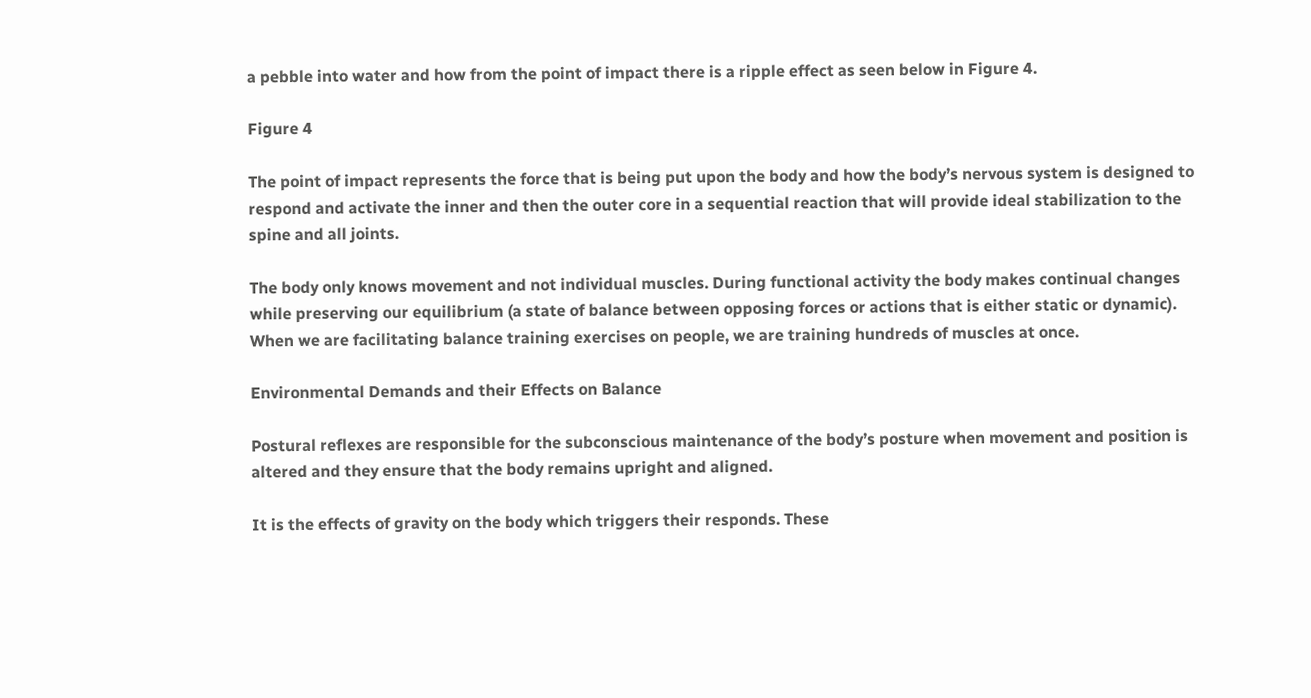a pebble into water and how from the point of impact there is a ripple effect as seen below in Figure 4.

Figure 4

The point of impact represents the force that is being put upon the body and how the body’s nervous system is designed to respond and activate the inner and then the outer core in a sequential reaction that will provide ideal stabilization to the spine and all joints.

The body only knows movement and not individual muscles. During functional activity the body makes continual changes while preserving our equilibrium (a state of balance between opposing forces or actions that is either static or dynamic). When we are facilitating balance training exercises on people, we are training hundreds of muscles at once.

Environmental Demands and their Effects on Balance

Postural reflexes are responsible for the subconscious maintenance of the body’s posture when movement and position is altered and they ensure that the body remains upright and aligned.

It is the effects of gravity on the body which triggers their responds. These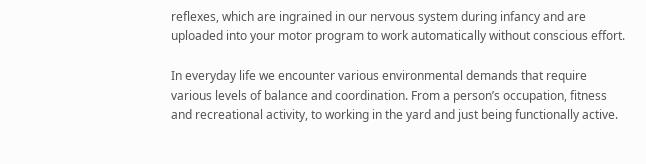reflexes, which are ingrained in our nervous system during infancy and are uploaded into your motor program to work automatically without conscious effort.

In everyday life we encounter various environmental demands that require various levels of balance and coordination. From a person’s occupation, fitness and recreational activity, to working in the yard and just being functionally active.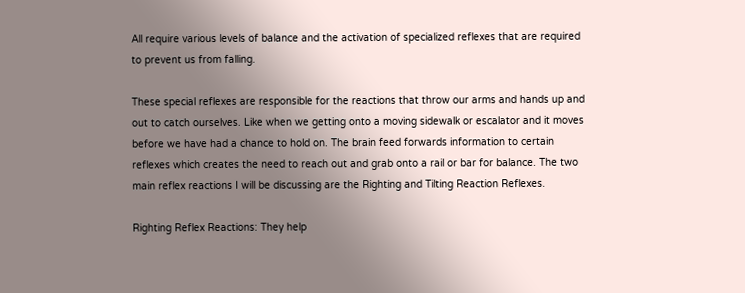All require various levels of balance and the activation of specialized reflexes that are required to prevent us from falling.

These special reflexes are responsible for the reactions that throw our arms and hands up and out to catch ourselves. Like when we getting onto a moving sidewalk or escalator and it moves before we have had a chance to hold on. The brain feed forwards information to certain reflexes which creates the need to reach out and grab onto a rail or bar for balance. The two main reflex reactions I will be discussing are the Righting and Tilting Reaction Reflexes.

Righting Reflex Reactions: They help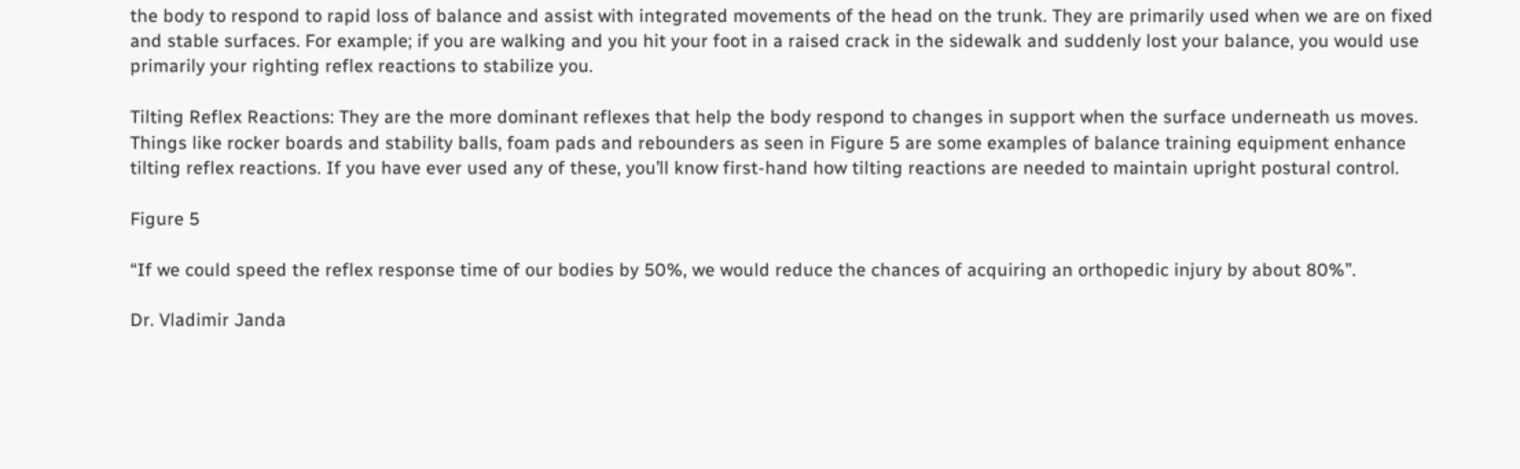the body to respond to rapid loss of balance and assist with integrated movements of the head on the trunk. They are primarily used when we are on fixed and stable surfaces. For example; if you are walking and you hit your foot in a raised crack in the sidewalk and suddenly lost your balance, you would use primarily your righting reflex reactions to stabilize you.

Tilting Reflex Reactions: They are the more dominant reflexes that help the body respond to changes in support when the surface underneath us moves. Things like rocker boards and stability balls, foam pads and rebounders as seen in Figure 5 are some examples of balance training equipment enhance tilting reflex reactions. If you have ever used any of these, you’ll know first-hand how tilting reactions are needed to maintain upright postural control.

Figure 5

“If we could speed the reflex response time of our bodies by 50%, we would reduce the chances of acquiring an orthopedic injury by about 80%”.

Dr. Vladimir Janda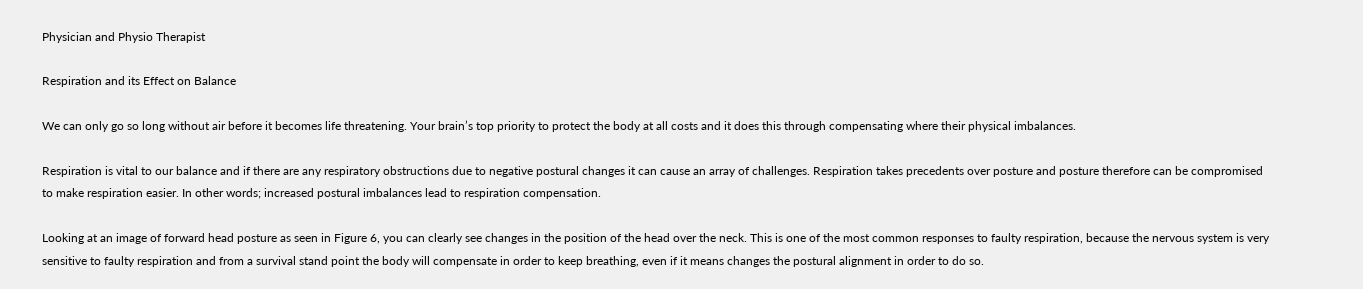Physician and Physio Therapist

Respiration and its Effect on Balance

We can only go so long without air before it becomes life threatening. Your brain’s top priority to protect the body at all costs and it does this through compensating where their physical imbalances.

Respiration is vital to our balance and if there are any respiratory obstructions due to negative postural changes it can cause an array of challenges. Respiration takes precedents over posture and posture therefore can be compromised to make respiration easier. In other words; increased postural imbalances lead to respiration compensation.

Looking at an image of forward head posture as seen in Figure 6, you can clearly see changes in the position of the head over the neck. This is one of the most common responses to faulty respiration, because the nervous system is very sensitive to faulty respiration and from a survival stand point the body will compensate in order to keep breathing, even if it means changes the postural alignment in order to do so.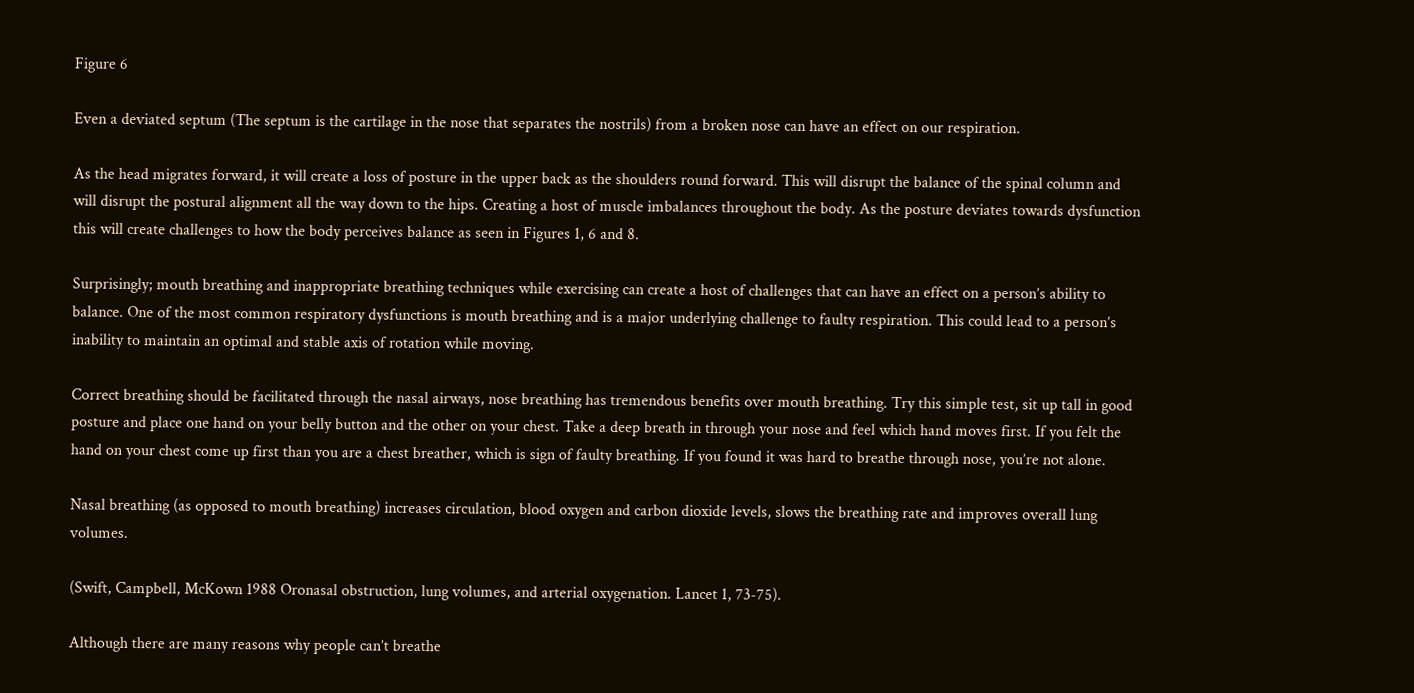Figure 6

Even a deviated septum (The septum is the cartilage in the nose that separates the nostrils) from a broken nose can have an effect on our respiration.

As the head migrates forward, it will create a loss of posture in the upper back as the shoulders round forward. This will disrupt the balance of the spinal column and will disrupt the postural alignment all the way down to the hips. Creating a host of muscle imbalances throughout the body. As the posture deviates towards dysfunction this will create challenges to how the body perceives balance as seen in Figures 1, 6 and 8.

Surprisingly; mouth breathing and inappropriate breathing techniques while exercising can create a host of challenges that can have an effect on a person’s ability to balance. One of the most common respiratory dysfunctions is mouth breathing and is a major underlying challenge to faulty respiration. This could lead to a person’s inability to maintain an optimal and stable axis of rotation while moving.

Correct breathing should be facilitated through the nasal airways, nose breathing has tremendous benefits over mouth breathing. Try this simple test, sit up tall in good posture and place one hand on your belly button and the other on your chest. Take a deep breath in through your nose and feel which hand moves first. If you felt the hand on your chest come up first than you are a chest breather, which is sign of faulty breathing. If you found it was hard to breathe through nose, you’re not alone.

Nasal breathing (as opposed to mouth breathing) increases circulation, blood oxygen and carbon dioxide levels, slows the breathing rate and improves overall lung volumes.

(Swift, Campbell, McKown 1988 Oronasal obstruction, lung volumes, and arterial oxygenation. Lancet 1, 73-75).

Although there are many reasons why people can’t breathe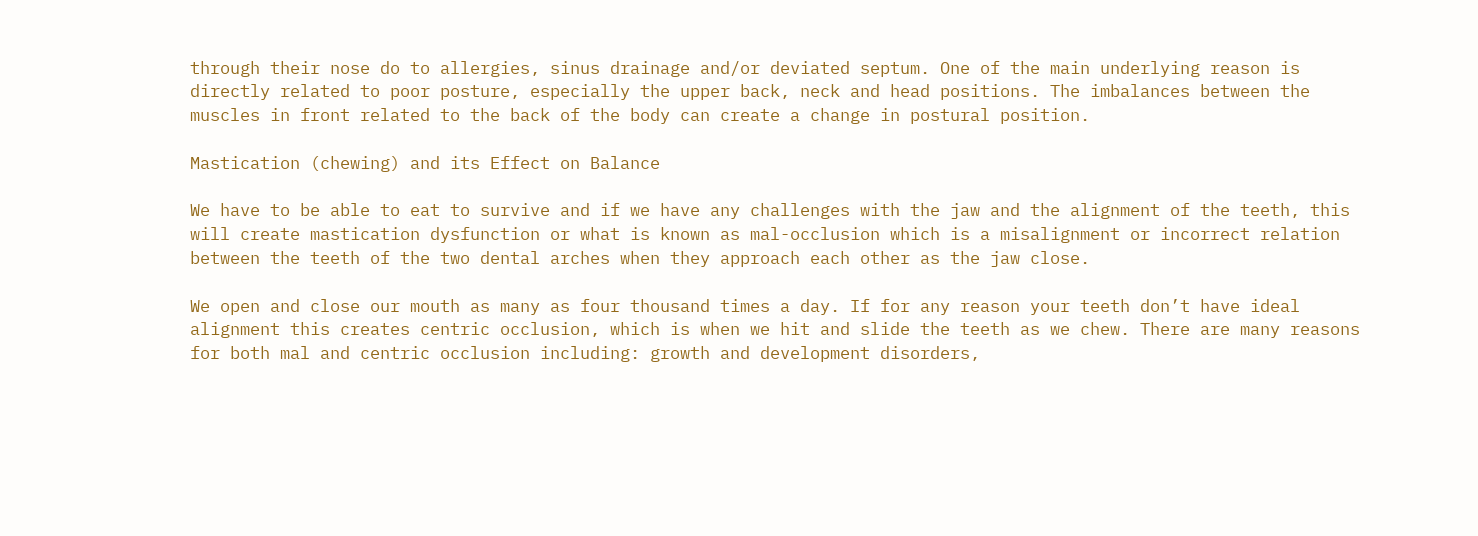through their nose do to allergies, sinus drainage and/or deviated septum. One of the main underlying reason is directly related to poor posture, especially the upper back, neck and head positions. The imbalances between the muscles in front related to the back of the body can create a change in postural position.

Mastication (chewing) and its Effect on Balance

We have to be able to eat to survive and if we have any challenges with the jaw and the alignment of the teeth, this will create mastication dysfunction or what is known as mal-occlusion which is a misalignment or incorrect relation between the teeth of the two dental arches when they approach each other as the jaw close.

We open and close our mouth as many as four thousand times a day. If for any reason your teeth don’t have ideal alignment this creates centric occlusion, which is when we hit and slide the teeth as we chew. There are many reasons for both mal and centric occlusion including: growth and development disorders,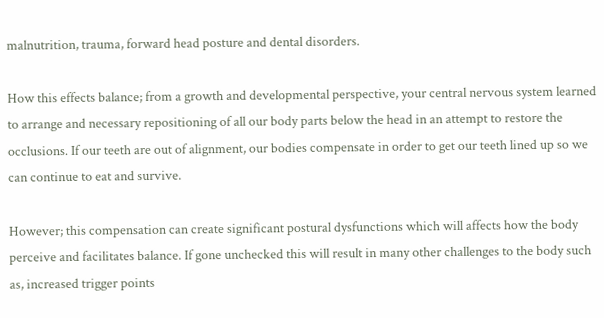malnutrition, trauma, forward head posture and dental disorders.

How this effects balance; from a growth and developmental perspective, your central nervous system learned to arrange and necessary repositioning of all our body parts below the head in an attempt to restore the occlusions. If our teeth are out of alignment, our bodies compensate in order to get our teeth lined up so we can continue to eat and survive.

However; this compensation can create significant postural dysfunctions which will affects how the body perceive and facilitates balance. If gone unchecked this will result in many other challenges to the body such as, increased trigger points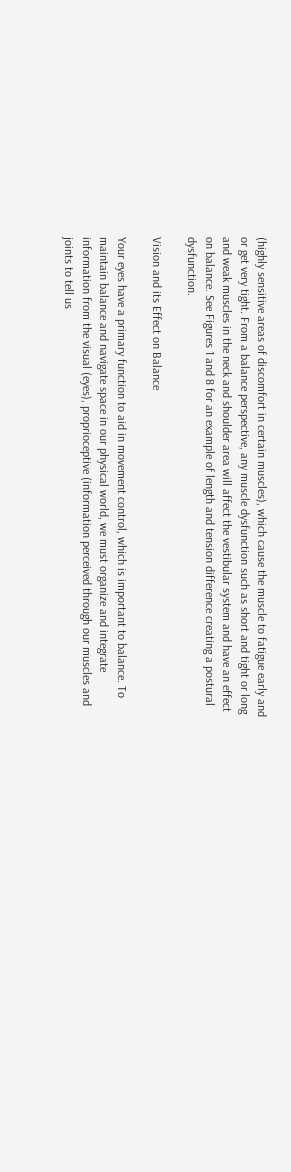(highly sensitive areas of discomfort in certain muscles), which cause the muscle to fatigue early and or get very tight. From a balance perspective, any muscle dysfunction such as short and tight or long and weak muscles in the neck and shoulder area will affect the vestibular system and have an effect on balance. See Figures 1 and 8 for an example of length and tension difference creating a postural dysfunction.

Vision and its Effect on Balance

Your eyes have a primary function to aid in movement control, which is important to balance. To maintain balance and navigate space in our physical world, we must organize and integrate information from the visual (eyes), proprioceptive (information perceived through our muscles and joints to tell us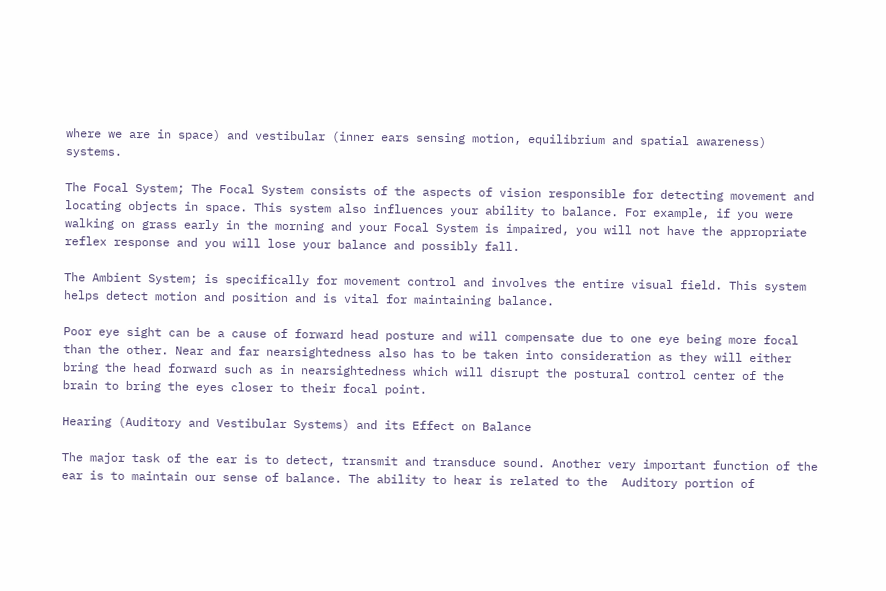where we are in space) and vestibular (inner ears sensing motion, equilibrium and spatial awareness) systems.

The Focal System; The Focal System consists of the aspects of vision responsible for detecting movement and locating objects in space. This system also influences your ability to balance. For example, if you were walking on grass early in the morning and your Focal System is impaired, you will not have the appropriate reflex response and you will lose your balance and possibly fall.

The Ambient System; is specifically for movement control and involves the entire visual field. This system helps detect motion and position and is vital for maintaining balance.

Poor eye sight can be a cause of forward head posture and will compensate due to one eye being more focal than the other. Near and far nearsightedness also has to be taken into consideration as they will either bring the head forward such as in nearsightedness which will disrupt the postural control center of the brain to bring the eyes closer to their focal point.

Hearing (Auditory and Vestibular Systems) and its Effect on Balance

The major task of the ear is to detect, transmit and transduce sound. Another very important function of the ear is to maintain our sense of balance. The ability to hear is related to the  Auditory portion of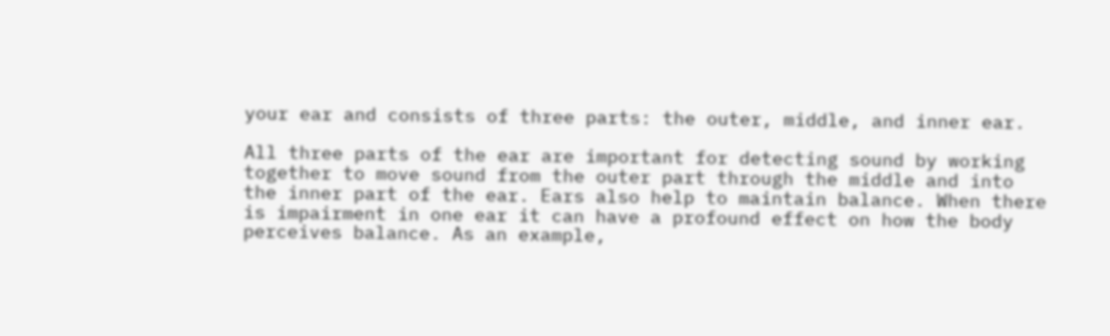your ear and consists of three parts: the outer, middle, and inner ear.

All three parts of the ear are important for detecting sound by working together to move sound from the outer part through the middle and into the inner part of the ear. Ears also help to maintain balance. When there is impairment in one ear it can have a profound effect on how the body perceives balance. As an example,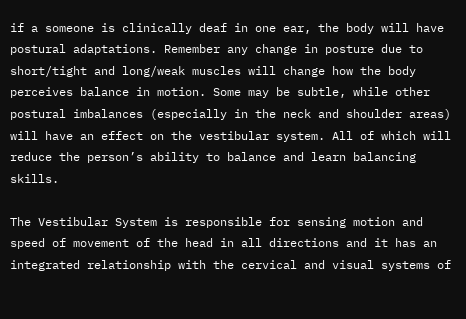if a someone is clinically deaf in one ear, the body will have postural adaptations. Remember any change in posture due to short/tight and long/weak muscles will change how the body perceives balance in motion. Some may be subtle, while other postural imbalances (especially in the neck and shoulder areas) will have an effect on the vestibular system. All of which will reduce the person’s ability to balance and learn balancing skills.

The Vestibular System is responsible for sensing motion and speed of movement of the head in all directions and it has an integrated relationship with the cervical and visual systems of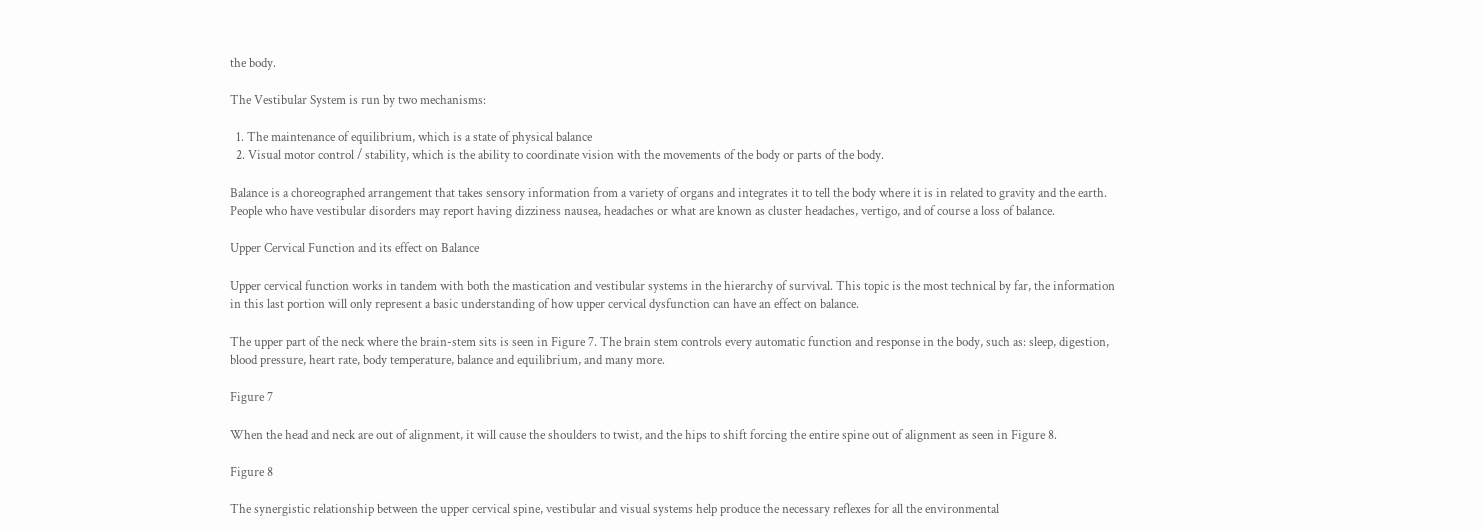the body.

The Vestibular System is run by two mechanisms:

  1. The maintenance of equilibrium, which is a state of physical balance
  2. Visual motor control / stability, which is the ability to coordinate vision with the movements of the body or parts of the body.

Balance is a choreographed arrangement that takes sensory information from a variety of organs and integrates it to tell the body where it is in related to gravity and the earth. People who have vestibular disorders may report having dizziness nausea, headaches or what are known as cluster headaches, vertigo, and of course a loss of balance.

Upper Cervical Function and its effect on Balance

Upper cervical function works in tandem with both the mastication and vestibular systems in the hierarchy of survival. This topic is the most technical by far, the information in this last portion will only represent a basic understanding of how upper cervical dysfunction can have an effect on balance.

The upper part of the neck where the brain-stem sits is seen in Figure 7. The brain stem controls every automatic function and response in the body, such as: sleep, digestion, blood pressure, heart rate, body temperature, balance and equilibrium, and many more.

Figure 7

When the head and neck are out of alignment, it will cause the shoulders to twist, and the hips to shift forcing the entire spine out of alignment as seen in Figure 8.

Figure 8

The synergistic relationship between the upper cervical spine, vestibular and visual systems help produce the necessary reflexes for all the environmental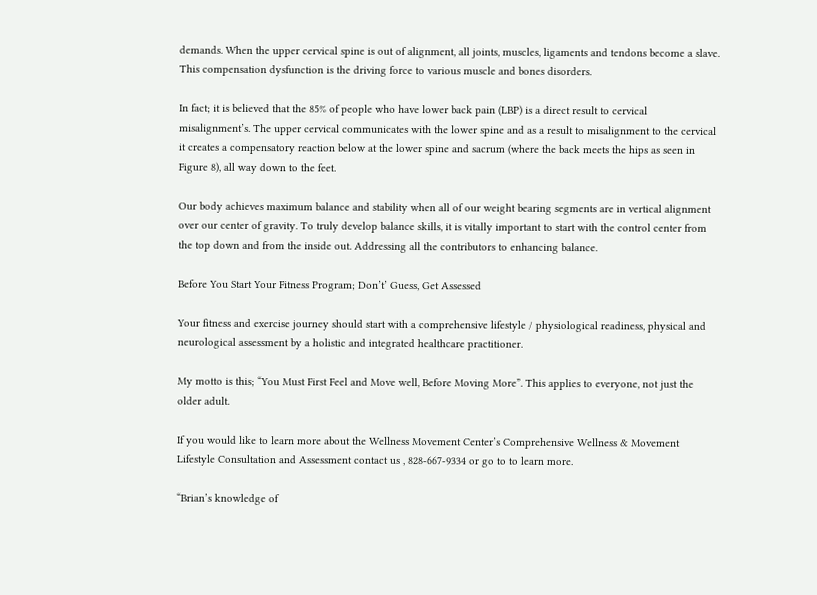demands. When the upper cervical spine is out of alignment, all joints, muscles, ligaments and tendons become a slave. This compensation dysfunction is the driving force to various muscle and bones disorders.

In fact; it is believed that the 85% of people who have lower back pain (LBP) is a direct result to cervical misalignment’s. The upper cervical communicates with the lower spine and as a result to misalignment to the cervical it creates a compensatory reaction below at the lower spine and sacrum (where the back meets the hips as seen in Figure 8), all way down to the feet.

Our body achieves maximum balance and stability when all of our weight bearing segments are in vertical alignment over our center of gravity. To truly develop balance skills, it is vitally important to start with the control center from the top down and from the inside out. Addressing all the contributors to enhancing balance.

Before You Start Your Fitness Program; Don’t’ Guess, Get Assessed

Your fitness and exercise journey should start with a comprehensive lifestyle / physiological readiness, physical and neurological assessment by a holistic and integrated healthcare practitioner.

My motto is this; “You Must First Feel and Move well, Before Moving More”. This applies to everyone, not just the older adult.

If you would like to learn more about the Wellness Movement Center’s Comprehensive Wellness & Movement Lifestyle Consultation and Assessment contact us , 828-667-9334 or go to to learn more.

“Brian’s knowledge of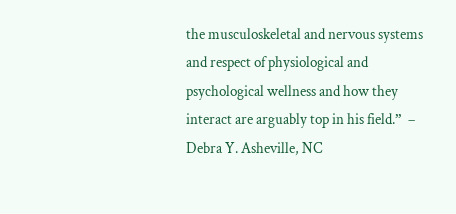the musculoskeletal and nervous systems and respect of physiological and psychological wellness and how they interact are arguably top in his field.”  – Debra Y. Asheville, NC